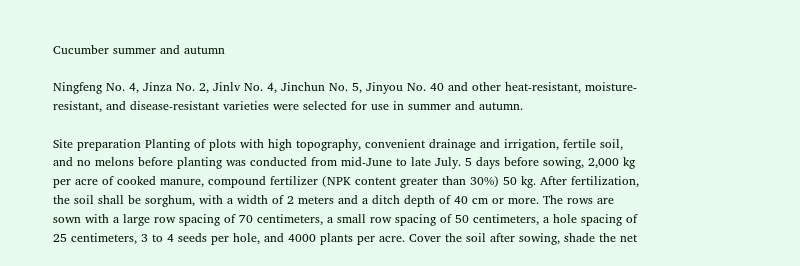Cucumber summer and autumn

Ningfeng No. 4, Jinza No. 2, Jinlv No. 4, Jinchun No. 5, Jinyou No. 40 and other heat-resistant, moisture-resistant, and disease-resistant varieties were selected for use in summer and autumn.

Site preparation Planting of plots with high topography, convenient drainage and irrigation, fertile soil, and no melons before planting was conducted from mid-June to late July. 5 days before sowing, 2,000 kg per acre of cooked manure, compound fertilizer (NPK content greater than 30%) 50 kg. After fertilization, the soil shall be sorghum, with a width of 2 meters and a ditch depth of 40 cm or more. The rows are sown with a large row spacing of 70 centimeters, a small row spacing of 50 centimeters, a hole spacing of 25 centimeters, 3 to 4 seeds per hole, and 4000 plants per acre. Cover the soil after sowing, shade the net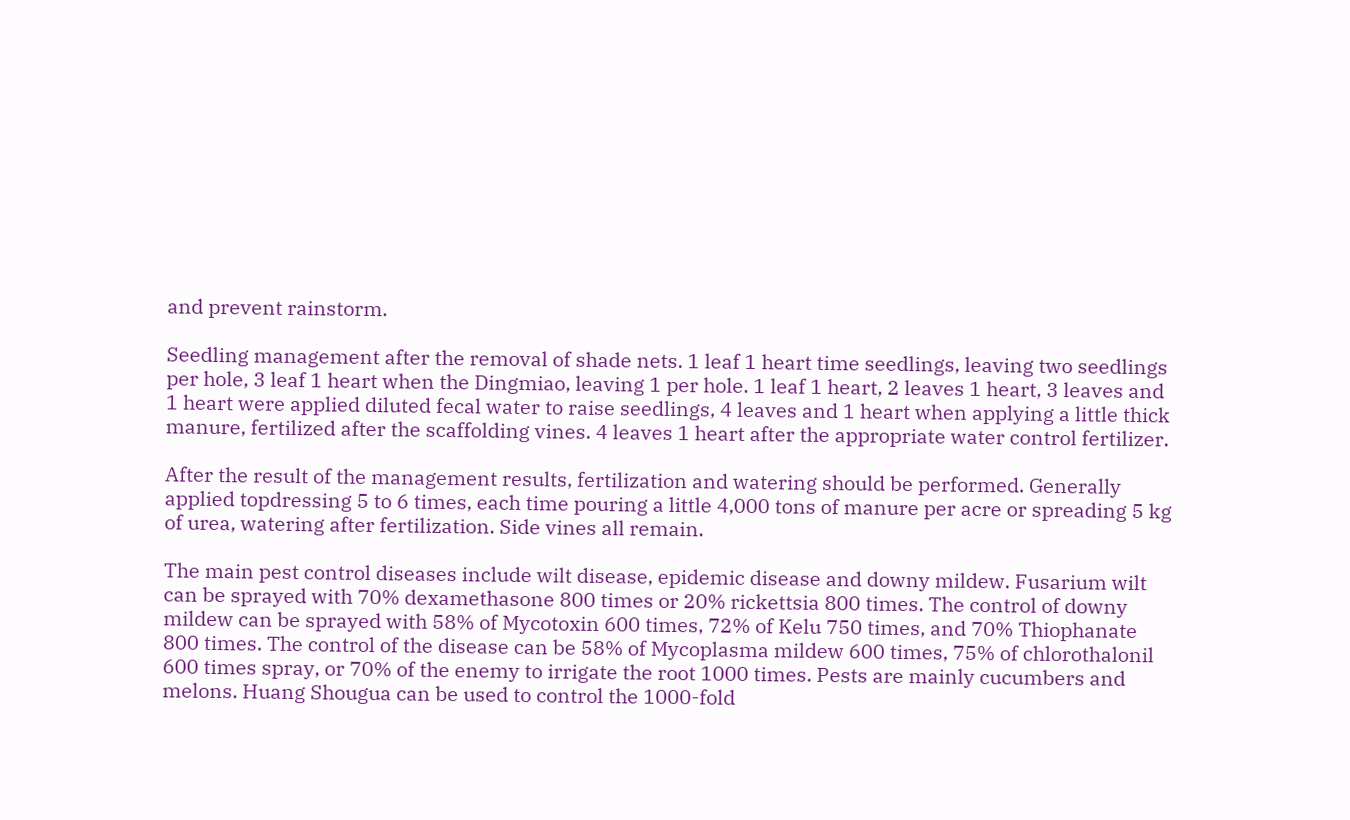and prevent rainstorm.

Seedling management after the removal of shade nets. 1 leaf 1 heart time seedlings, leaving two seedlings per hole, 3 leaf 1 heart when the Dingmiao, leaving 1 per hole. 1 leaf 1 heart, 2 leaves 1 heart, 3 leaves and 1 heart were applied diluted fecal water to raise seedlings, 4 leaves and 1 heart when applying a little thick manure, fertilized after the scaffolding vines. 4 leaves 1 heart after the appropriate water control fertilizer.

After the result of the management results, fertilization and watering should be performed. Generally applied topdressing 5 to 6 times, each time pouring a little 4,000 tons of manure per acre or spreading 5 kg of urea, watering after fertilization. Side vines all remain.

The main pest control diseases include wilt disease, epidemic disease and downy mildew. Fusarium wilt can be sprayed with 70% dexamethasone 800 times or 20% rickettsia 800 times. The control of downy mildew can be sprayed with 58% of Mycotoxin 600 times, 72% of Kelu 750 times, and 70% Thiophanate 800 times. The control of the disease can be 58% of Mycoplasma mildew 600 times, 75% of chlorothalonil 600 times spray, or 70% of the enemy to irrigate the root 1000 times. Pests are mainly cucumbers and melons. Huang Shougua can be used to control the 1000-fold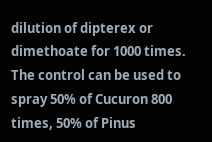dilution of dipterex or dimethoate for 1000 times. The control can be used to spray 50% of Cucuron 800 times, 50% of Pinus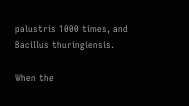palustris 1000 times, and Bacillus thuringiensis.

When the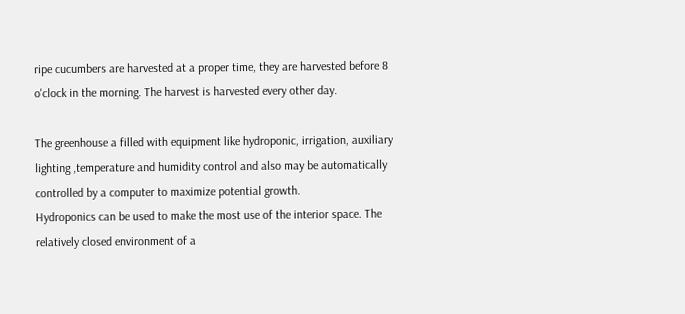ripe cucumbers are harvested at a proper time, they are harvested before 8 o'clock in the morning. The harvest is harvested every other day.

The greenhouse a filled with equipment like hydroponic, irrigation, auxiliary lighting ,temperature and humidity control and also may be automatically controlled by a computer to maximize potential growth.
Hydroponics can be used to make the most use of the interior space. The relatively closed environment of a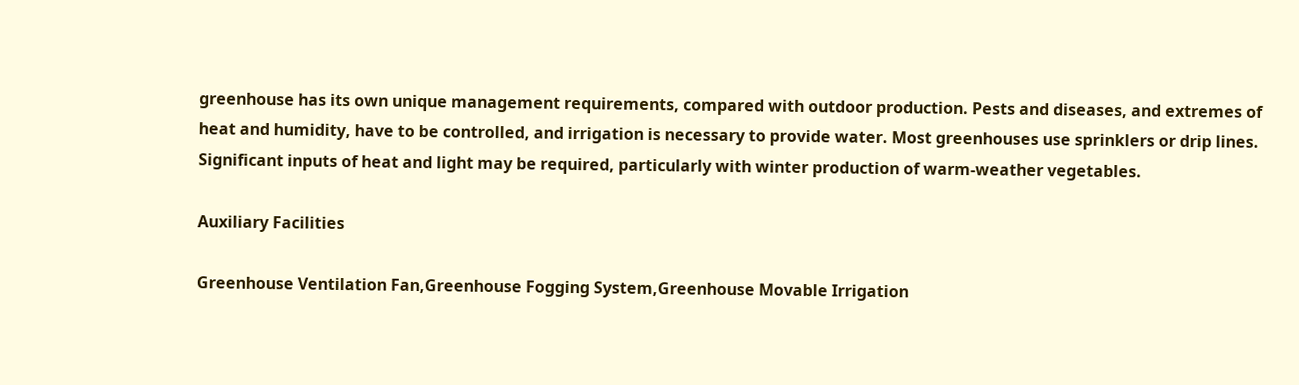greenhouse has its own unique management requirements, compared with outdoor production. Pests and diseases, and extremes of heat and humidity, have to be controlled, and irrigation is necessary to provide water. Most greenhouses use sprinklers or drip lines. Significant inputs of heat and light may be required, particularly with winter production of warm-weather vegetables.

Auxiliary Facilities

Greenhouse Ventilation Fan,Greenhouse Fogging System,Greenhouse Movable Irrigation